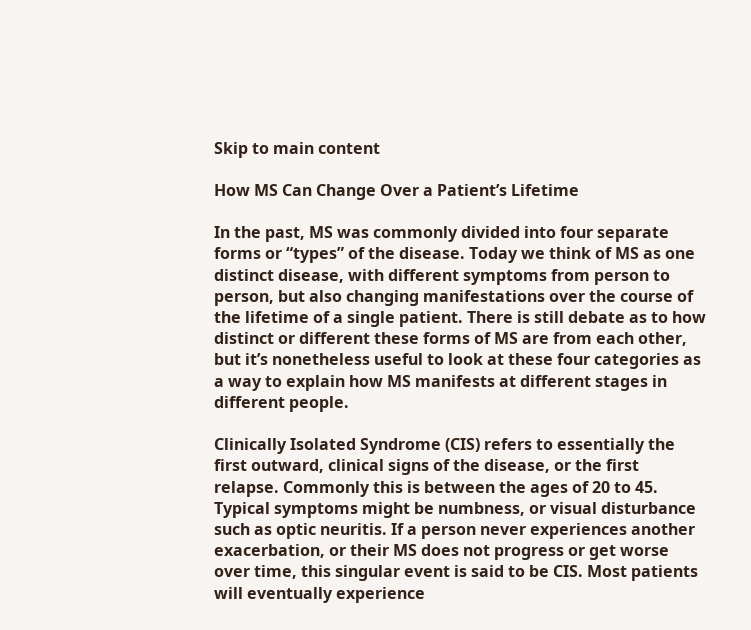Skip to main content

How MS Can Change Over a Patient’s Lifetime

In the past, MS was commonly divided into four separate forms or “types” of the disease. Today we think of MS as one distinct disease, with different symptoms from person to person, but also changing manifestations over the course of the lifetime of a single patient. There is still debate as to how distinct or different these forms of MS are from each other, but it’s nonetheless useful to look at these four categories as a way to explain how MS manifests at different stages in different people.

Clinically Isolated Syndrome (CIS) refers to essentially the first outward, clinical signs of the disease, or the first relapse. Commonly this is between the ages of 20 to 45. Typical symptoms might be numbness, or visual disturbance such as optic neuritis. If a person never experiences another exacerbation, or their MS does not progress or get worse over time, this singular event is said to be CIS. Most patients will eventually experience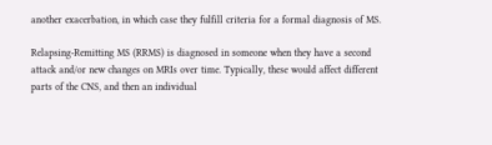another exacerbation, in which case they fulfill criteria for a formal diagnosis of MS.

Relapsing-Remitting MS (RRMS) is diagnosed in someone when they have a second attack and/or new changes on MRIs over time. Typically, these would affect different parts of the CNS, and then an individual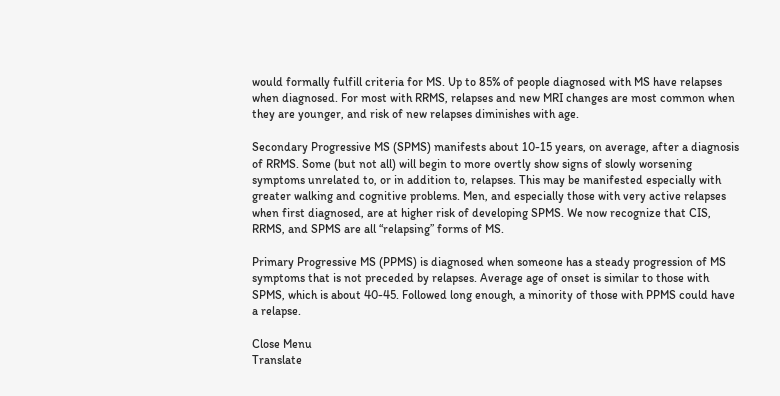would formally fulfill criteria for MS. Up to 85% of people diagnosed with MS have relapses when diagnosed. For most with RRMS, relapses and new MRI changes are most common when they are younger, and risk of new relapses diminishes with age.

Secondary Progressive MS (SPMS) manifests about 10-15 years, on average, after a diagnosis of RRMS. Some (but not all) will begin to more overtly show signs of slowly worsening symptoms unrelated to, or in addition to, relapses. This may be manifested especially with greater walking and cognitive problems. Men, and especially those with very active relapses when first diagnosed, are at higher risk of developing SPMS. We now recognize that CIS, RRMS, and SPMS are all “relapsing” forms of MS.

Primary Progressive MS (PPMS) is diagnosed when someone has a steady progression of MS symptoms that is not preceded by relapses. Average age of onset is similar to those with SPMS, which is about 40-45. Followed long enough, a minority of those with PPMS could have a relapse.

Close Menu
Translate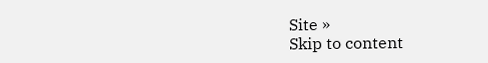Site »
Skip to content